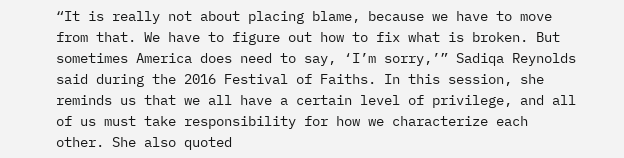“It is really not about placing blame, because we have to move from that. We have to figure out how to fix what is broken. But sometimes America does need to say, ‘I’m sorry,’” Sadiqa Reynolds said during the 2016 Festival of Faiths. In this session, she reminds us that we all have a certain level of privilege, and all of us must take responsibility for how we characterize each other. She also quoted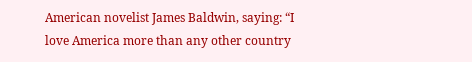American novelist James Baldwin, saying: “I love America more than any other country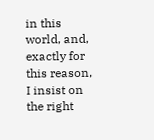in this world, and, exactly for this reason, I insist on the right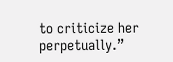to criticize her perpetually.”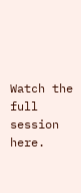Watch the full session here.